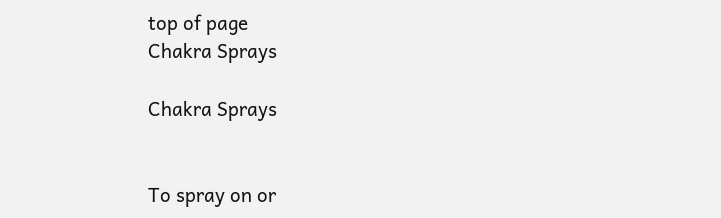top of page
Chakra Sprays

Chakra Sprays


To spray on or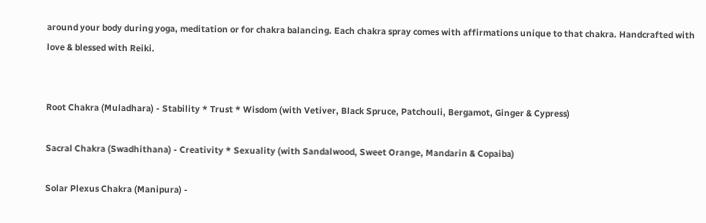around your body during yoga, meditation or for chakra balancing. Each chakra spray comes with affirmations unique to that chakra. Handcrafted with love & blessed with Reiki.


Root Chakra (Muladhara) - Stability * Trust * Wisdom (with Vetiver, Black Spruce, Patchouli, Bergamot, Ginger & Cypress)

Sacral Chakra (Swadhithana) - Creativity * Sexuality (with Sandalwood, Sweet Orange, Mandarin & Copaiba)

Solar Plexus Chakra (Manipura) -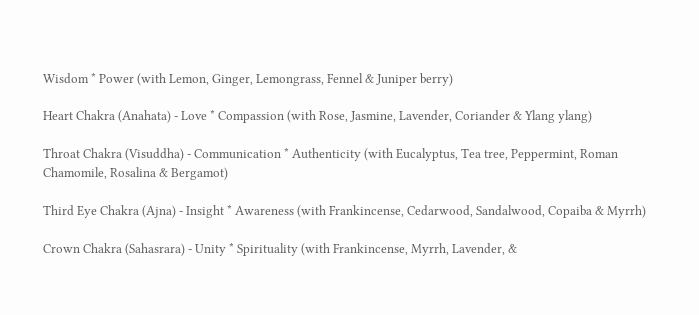Wisdom * Power (with Lemon, Ginger, Lemongrass, Fennel & Juniper berry)

Heart Chakra (Anahata) - Love * Compassion (with Rose, Jasmine, Lavender, Coriander & Ylang ylang)

Throat Chakra (Visuddha) - Communication * Authenticity (with Eucalyptus, Tea tree, Peppermint, Roman Chamomile, Rosalina & Bergamot)

Third Eye Chakra (Ajna) - Insight * Awareness (with Frankincense, Cedarwood, Sandalwood, Copaiba & Myrrh)

Crown Chakra (Sahasrara) - Unity * Spirituality (with Frankincense, Myrrh, Lavender, &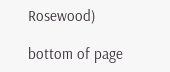Rosewood)

bottom of page